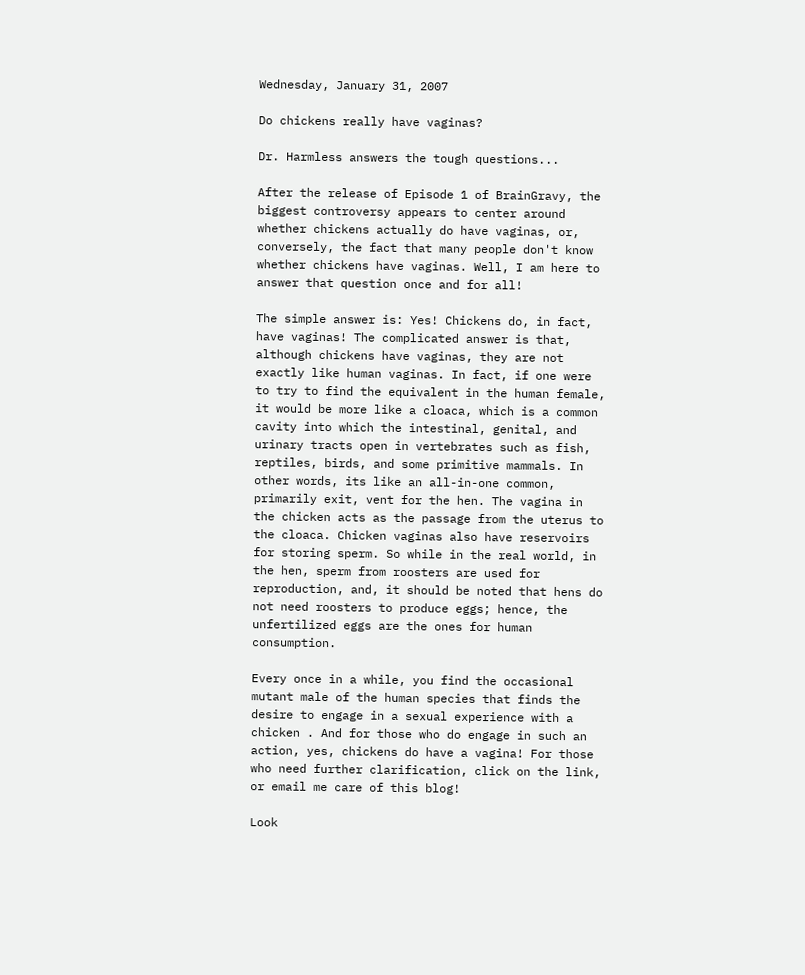Wednesday, January 31, 2007

Do chickens really have vaginas?

Dr. Harmless answers the tough questions...

After the release of Episode 1 of BrainGravy, the biggest controversy appears to center around whether chickens actually do have vaginas, or, conversely, the fact that many people don't know whether chickens have vaginas. Well, I am here to answer that question once and for all!

The simple answer is: Yes! Chickens do, in fact, have vaginas! The complicated answer is that, although chickens have vaginas, they are not exactly like human vaginas. In fact, if one were to try to find the equivalent in the human female, it would be more like a cloaca, which is a common cavity into which the intestinal, genital, and urinary tracts open in vertebrates such as fish, reptiles, birds, and some primitive mammals. In other words, its like an all-in-one common, primarily exit, vent for the hen. The vagina in the chicken acts as the passage from the uterus to the cloaca. Chicken vaginas also have reservoirs for storing sperm. So while in the real world, in the hen, sperm from roosters are used for reproduction, and, it should be noted that hens do not need roosters to produce eggs; hence, the unfertilized eggs are the ones for human consumption.

Every once in a while, you find the occasional mutant male of the human species that finds the desire to engage in a sexual experience with a chicken . And for those who do engage in such an action, yes, chickens do have a vagina! For those who need further clarification, click on the link, or email me care of this blog!

Look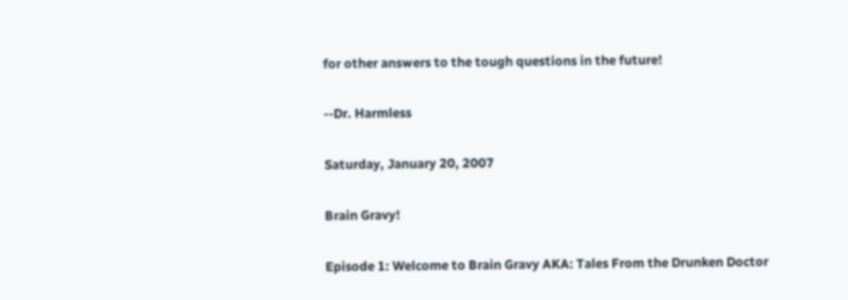for other answers to the tough questions in the future!

--Dr. Harmless

Saturday, January 20, 2007

Brain Gravy!

Episode 1: Welcome to Brain Gravy AKA: Tales From the Drunken Doctor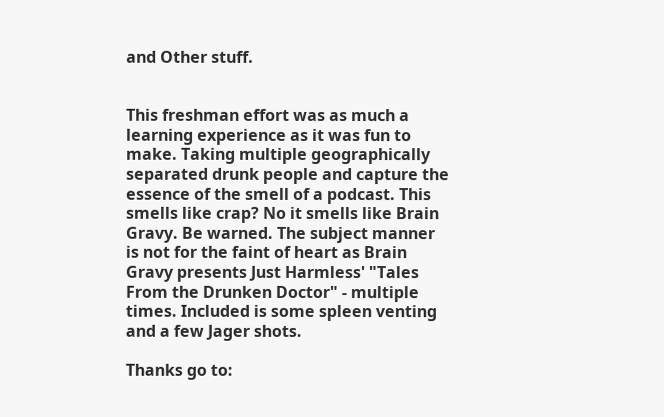and Other stuff.


This freshman effort was as much a learning experience as it was fun to make. Taking multiple geographically separated drunk people and capture the essence of the smell of a podcast. This smells like crap? No it smells like Brain Gravy. Be warned. The subject manner is not for the faint of heart as Brain Gravy presents Just Harmless' "Tales From the Drunken Doctor" - multiple times. Included is some spleen venting and a few Jager shots.

Thanks go to: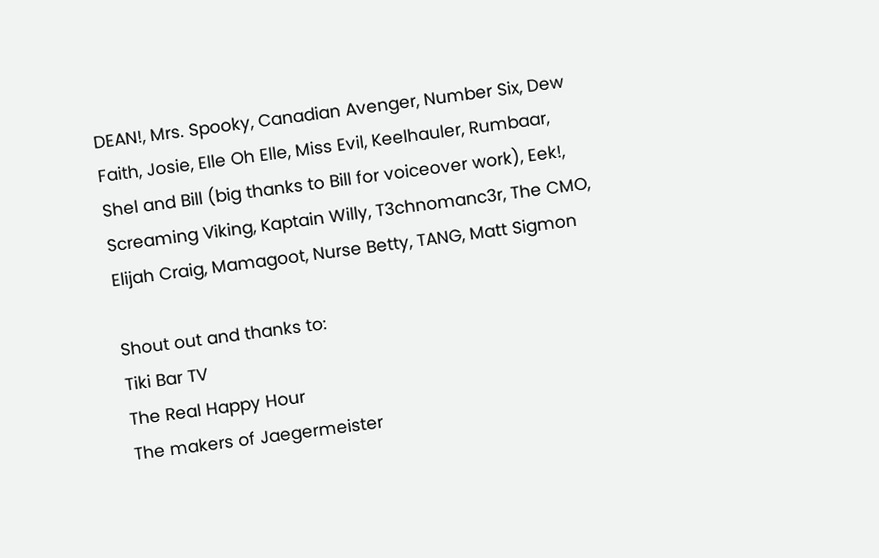DEAN!, Mrs. Spooky, Canadian Avenger, Number Six, Dew Faith, Josie, Elle Oh Elle, Miss Evil, Keelhauler, Rumbaar, Shel and Bill (big thanks to Bill for voiceover work), Eek!, Screaming Viking, Kaptain Willy, T3chnomanc3r, The CMO, Elijah Craig, Mamagoot, Nurse Betty, TANG, Matt Sigmon

Shout out and thanks to:
Tiki Bar TV
The Real Happy Hour
The makers of Jaegermeister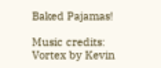Baked Pajamas!

Music credits:
Vortex by Kevin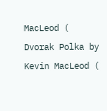MacLeod (
Dvorak Polka by Kevin MacLeod (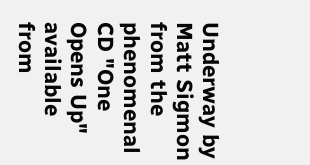Underway by Matt Sigmon from the phenomenal CD "One Opens Up" available from